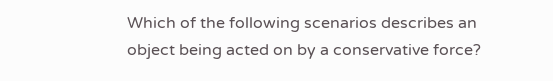Which of the following scenarios describes an object being acted on by a conservative force?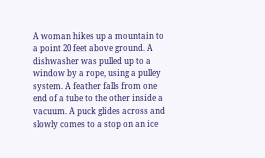A woman hikes up a mountain to a point 20 feet above ground. A dishwasher was pulled up to a window by a rope, using a pulley system. A feather falls from one end of a tube to the other inside a vacuum. A puck glides across and slowly comes to a stop on an ice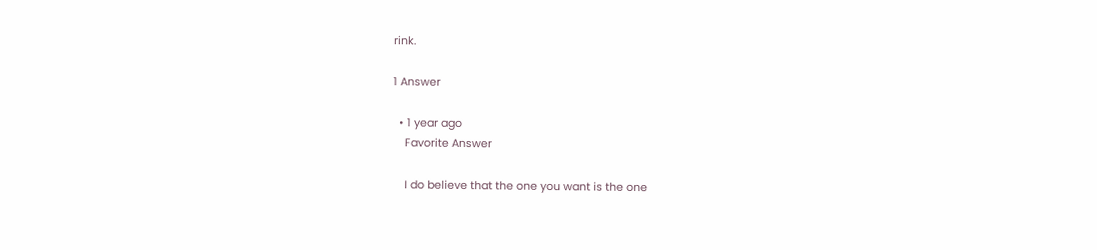rink.

1 Answer

  • 1 year ago
    Favorite Answer

    I do believe that the one you want is the one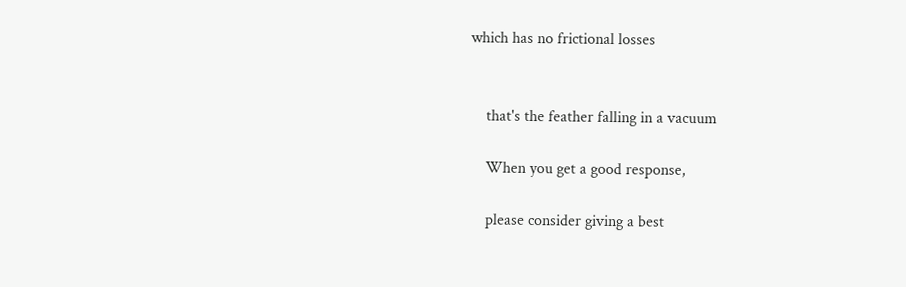which has no frictional losses


    that's the feather falling in a vacuum

    When you get a good response,

    please consider giving a best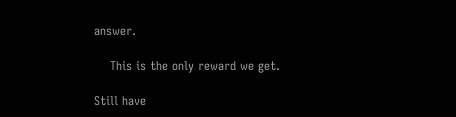answer.

    This is the only reward we get.

Still have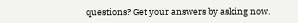questions? Get your answers by asking now.